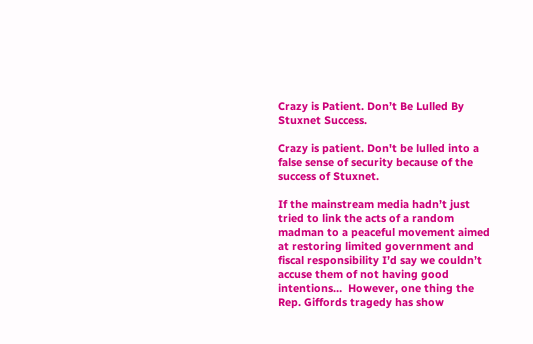Crazy is Patient. Don’t Be Lulled By Stuxnet Success.

Crazy is patient. Don't be lulled into a false sense of security because of the success of Stuxnet.

If the mainstream media hadn’t just tried to link the acts of a random madman to a peaceful movement aimed at restoring limited government and fiscal responsibility I’d say we couldn’t accuse them of not having good intentions…  However, one thing the Rep. Giffords tragedy has show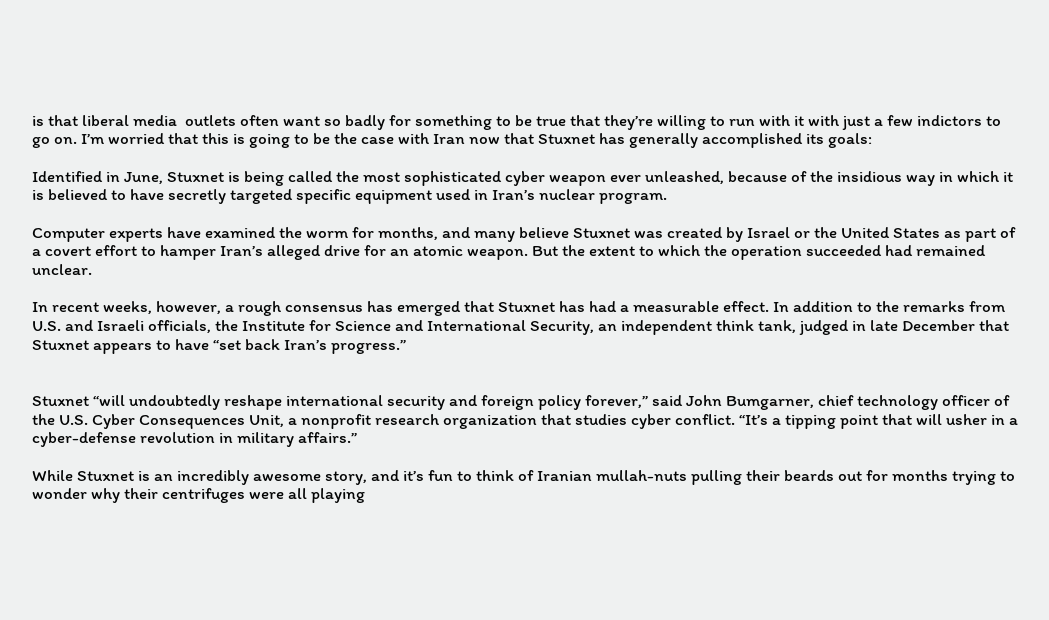is that liberal media  outlets often want so badly for something to be true that they’re willing to run with it with just a few indictors to go on. I’m worried that this is going to be the case with Iran now that Stuxnet has generally accomplished its goals:

Identified in June, Stuxnet is being called the most sophisticated cyber weapon ever unleashed, because of the insidious way in which it is believed to have secretly targeted specific equipment used in Iran’s nuclear program.

Computer experts have examined the worm for months, and many believe Stuxnet was created by Israel or the United States as part of a covert effort to hamper Iran’s alleged drive for an atomic weapon. But the extent to which the operation succeeded had remained unclear.

In recent weeks, however, a rough consensus has emerged that Stuxnet has had a measurable effect. In addition to the remarks from U.S. and Israeli officials, the Institute for Science and International Security, an independent think tank, judged in late December that Stuxnet appears to have “set back Iran’s progress.”


Stuxnet “will undoubtedly reshape international security and foreign policy forever,” said John Bumgarner, chief technology officer of the U.S. Cyber Consequences Unit, a nonprofit research organization that studies cyber conflict. “It’s a tipping point that will usher in a cyber-defense revolution in military affairs.”

While Stuxnet is an incredibly awesome story, and it’s fun to think of Iranian mullah-nuts pulling their beards out for months trying to wonder why their centrifuges were all playing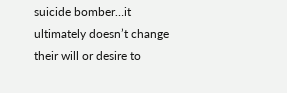suicide bomber…it ultimately doesn’t change their will or desire to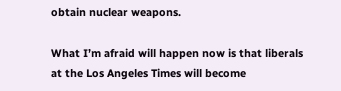obtain nuclear weapons.

What I’m afraid will happen now is that liberals at the Los Angeles Times will become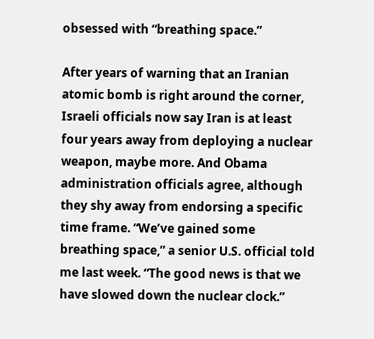obsessed with “breathing space.”

After years of warning that an Iranian atomic bomb is right around the corner, Israeli officials now say Iran is at least four years away from deploying a nuclear weapon, maybe more. And Obama administration officials agree, although they shy away from endorsing a specific time frame. “We’ve gained some breathing space,” a senior U.S. official told me last week. “The good news is that we have slowed down the nuclear clock.”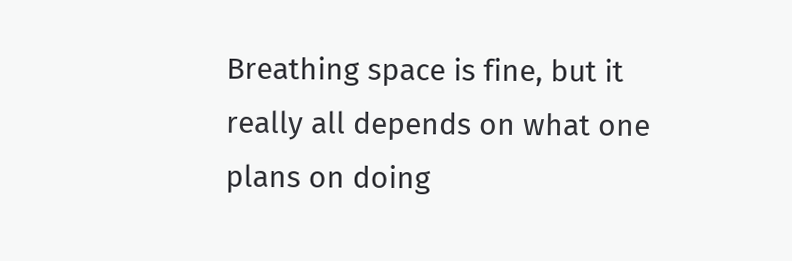Breathing space is fine, but it really all depends on what one plans on doing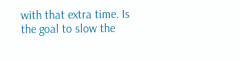with that extra time. Is the goal to slow the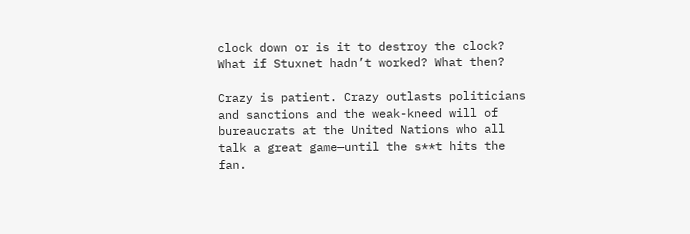clock down or is it to destroy the clock? What if Stuxnet hadn’t worked? What then?

Crazy is patient. Crazy outlasts politicians and sanctions and the weak-kneed will of bureaucrats at the United Nations who all talk a great game—until the s**t hits the fan.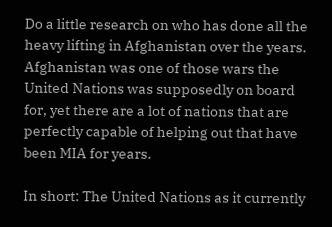Do a little research on who has done all the heavy lifting in Afghanistan over the years.  Afghanistan was one of those wars the United Nations was supposedly on board for, yet there are a lot of nations that are perfectly capable of helping out that have been MIA for years.

In short: The United Nations as it currently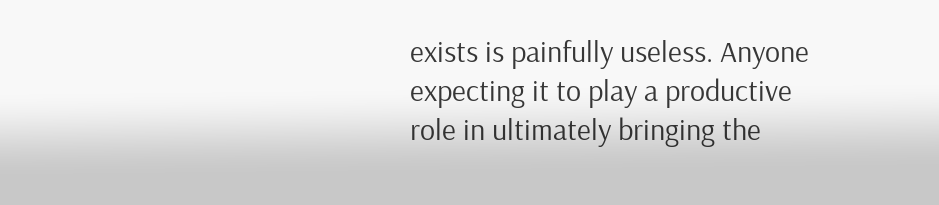exists is painfully useless. Anyone expecting it to play a productive role in ultimately bringing the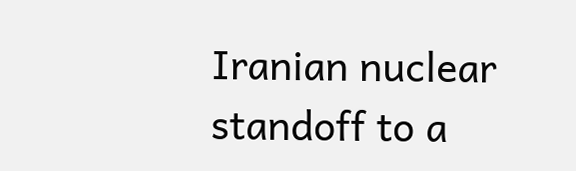Iranian nuclear standoff to a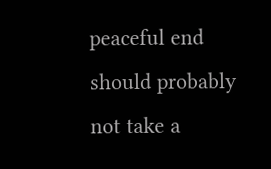peaceful end should probably not take a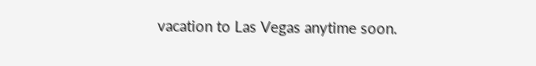vacation to Las Vegas anytime soon.